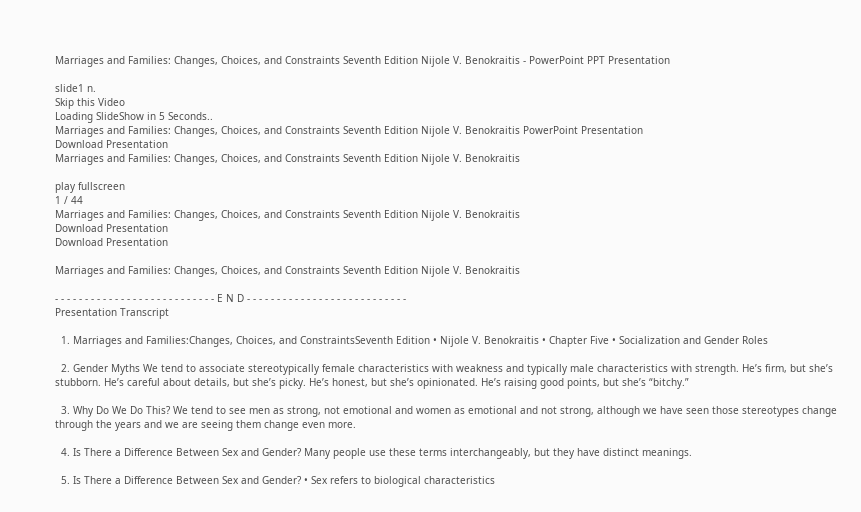Marriages and Families: Changes, Choices, and Constraints Seventh Edition Nijole V. Benokraitis - PowerPoint PPT Presentation

slide1 n.
Skip this Video
Loading SlideShow in 5 Seconds..
Marriages and Families: Changes, Choices, and Constraints Seventh Edition Nijole V. Benokraitis PowerPoint Presentation
Download Presentation
Marriages and Families: Changes, Choices, and Constraints Seventh Edition Nijole V. Benokraitis

play fullscreen
1 / 44
Marriages and Families: Changes, Choices, and Constraints Seventh Edition Nijole V. Benokraitis
Download Presentation
Download Presentation

Marriages and Families: Changes, Choices, and Constraints Seventh Edition Nijole V. Benokraitis

- - - - - - - - - - - - - - - - - - - - - - - - - - - E N D - - - - - - - - - - - - - - - - - - - - - - - - - - -
Presentation Transcript

  1. Marriages and Families:Changes, Choices, and ConstraintsSeventh Edition • Nijole V. Benokraitis • Chapter Five • Socialization and Gender Roles

  2. Gender Myths We tend to associate stereotypically female characteristics with weakness and typically male characteristics with strength. He’s firm, but she’s stubborn. He’s careful about details, but she’s picky. He’s honest, but she’s opinionated. He’s raising good points, but she’s “bitchy.”

  3. Why Do We Do This? We tend to see men as strong, not emotional and women as emotional and not strong, although we have seen those stereotypes change through the years and we are seeing them change even more.

  4. Is There a Difference Between Sex and Gender? Many people use these terms interchangeably, but they have distinct meanings.

  5. Is There a Difference Between Sex and Gender? • Sex refers to biological characteristics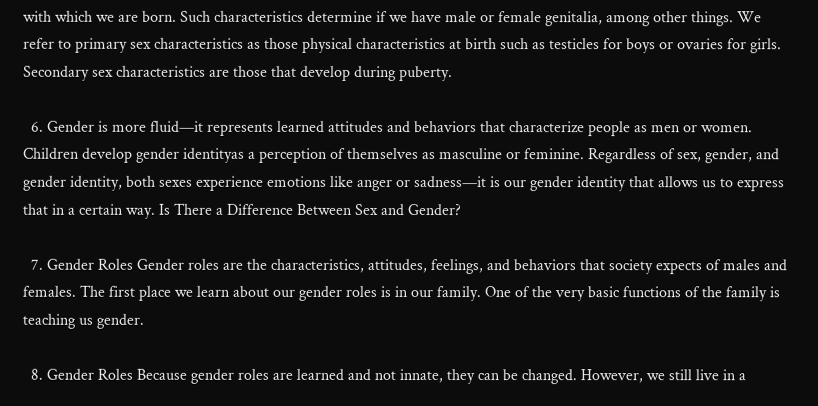with which we are born. Such characteristics determine if we have male or female genitalia, among other things. We refer to primary sex characteristics as those physical characteristics at birth such as testicles for boys or ovaries for girls. Secondary sex characteristics are those that develop during puberty.

  6. Gender is more fluid—it represents learned attitudes and behaviors that characterize people as men or women. Children develop gender identityas a perception of themselves as masculine or feminine. Regardless of sex, gender, and gender identity, both sexes experience emotions like anger or sadness—it is our gender identity that allows us to express that in a certain way. Is There a Difference Between Sex and Gender?

  7. Gender Roles Gender roles are the characteristics, attitudes, feelings, and behaviors that society expects of males and females. The first place we learn about our gender roles is in our family. One of the very basic functions of the family is teaching us gender.

  8. Gender Roles Because gender roles are learned and not innate, they can be changed. However, we still live in a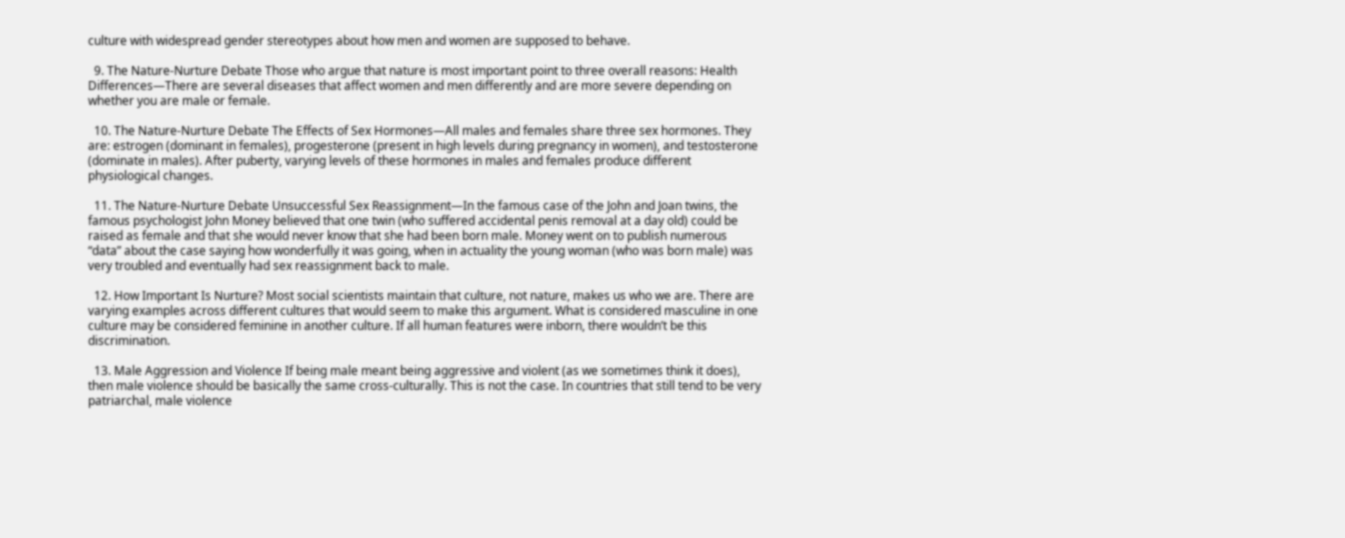culture with widespread gender stereotypes about how men and women are supposed to behave.

  9. The Nature-Nurture Debate Those who argue that nature is most important point to three overall reasons: Health Differences—There are several diseases that affect women and men differently and are more severe depending on whether you are male or female.

  10. The Nature-Nurture Debate The Effects of Sex Hormones—All males and females share three sex hormones. They are: estrogen (dominant in females), progesterone (present in high levels during pregnancy in women), and testosterone (dominate in males). After puberty, varying levels of these hormones in males and females produce different physiological changes.

  11. The Nature-Nurture Debate Unsuccessful Sex Reassignment—In the famous case of the John and Joan twins, the famous psychologist John Money believed that one twin (who suffered accidental penis removal at a day old) could be raised as female and that she would never know that she had been born male. Money went on to publish numerous “data” about the case saying how wonderfully it was going, when in actuality the young woman (who was born male) was very troubled and eventually had sex reassignment back to male.

  12. How Important Is Nurture? Most social scientists maintain that culture, not nature, makes us who we are. There are varying examples across different cultures that would seem to make this argument. What is considered masculine in one culture may be considered feminine in another culture. If all human features were inborn, there wouldn’t be this discrimination.

  13. Male Aggression and Violence If being male meant being aggressive and violent (as we sometimes think it does), then male violence should be basically the same cross-culturally. This is not the case. In countries that still tend to be very patriarchal, male violence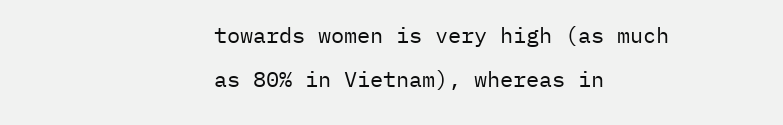towards women is very high (as much as 80% in Vietnam), whereas in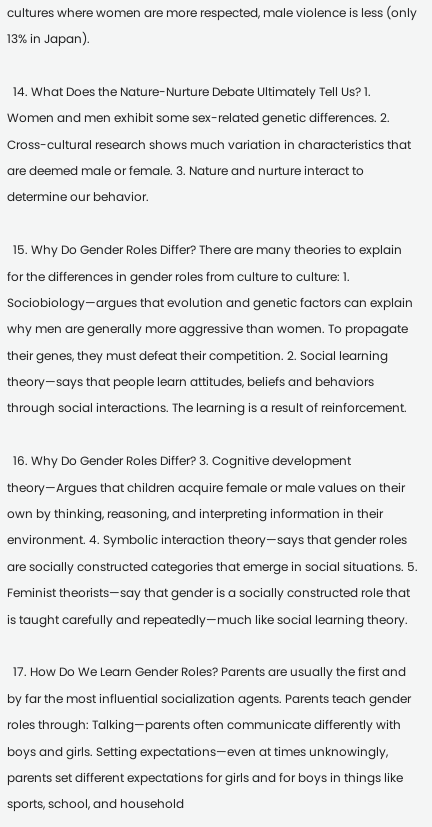cultures where women are more respected, male violence is less (only 13% in Japan).

  14. What Does the Nature-Nurture Debate Ultimately Tell Us? 1. Women and men exhibit some sex-related genetic differences. 2. Cross-cultural research shows much variation in characteristics that are deemed male or female. 3. Nature and nurture interact to determine our behavior.

  15. Why Do Gender Roles Differ? There are many theories to explain for the differences in gender roles from culture to culture: 1. Sociobiology—argues that evolution and genetic factors can explain why men are generally more aggressive than women. To propagate their genes, they must defeat their competition. 2. Social learning theory—says that people learn attitudes, beliefs and behaviors through social interactions. The learning is a result of reinforcement.

  16. Why Do Gender Roles Differ? 3. Cognitive development theory—Argues that children acquire female or male values on their own by thinking, reasoning, and interpreting information in their environment. 4. Symbolic interaction theory—says that gender roles are socially constructed categories that emerge in social situations. 5. Feminist theorists—say that gender is a socially constructed role that is taught carefully and repeatedly—much like social learning theory.

  17. How Do We Learn Gender Roles? Parents are usually the first and by far the most influential socialization agents. Parents teach gender roles through: Talking—parents often communicate differently with boys and girls. Setting expectations—even at times unknowingly, parents set different expectations for girls and for boys in things like sports, school, and household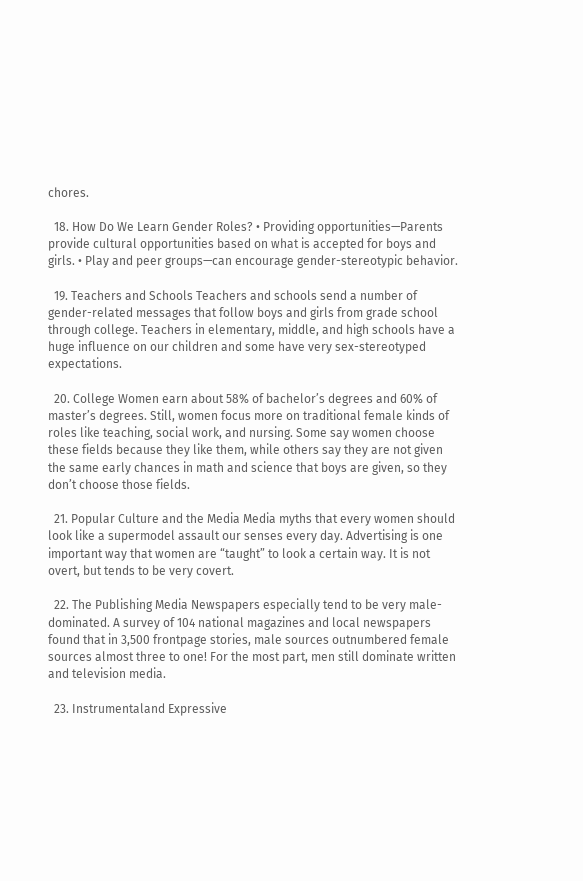chores.

  18. How Do We Learn Gender Roles? • Providing opportunities—Parents provide cultural opportunities based on what is accepted for boys and girls. • Play and peer groups—can encourage gender-stereotypic behavior.

  19. Teachers and Schools Teachers and schools send a number of gender-related messages that follow boys and girls from grade school through college. Teachers in elementary, middle, and high schools have a huge influence on our children and some have very sex-stereotyped expectations.

  20. College Women earn about 58% of bachelor’s degrees and 60% of master’s degrees. Still, women focus more on traditional female kinds of roles like teaching, social work, and nursing. Some say women choose these fields because they like them, while others say they are not given the same early chances in math and science that boys are given, so they don’t choose those fields.

  21. Popular Culture and the Media Media myths that every women should look like a supermodel assault our senses every day. Advertising is one important way that women are “taught” to look a certain way. It is not overt, but tends to be very covert.

  22. The Publishing Media Newspapers especially tend to be very male-dominated. A survey of 104 national magazines and local newspapers found that in 3,500 frontpage stories, male sources outnumbered female sources almost three to one! For the most part, men still dominate written and television media.

  23. Instrumentaland Expressive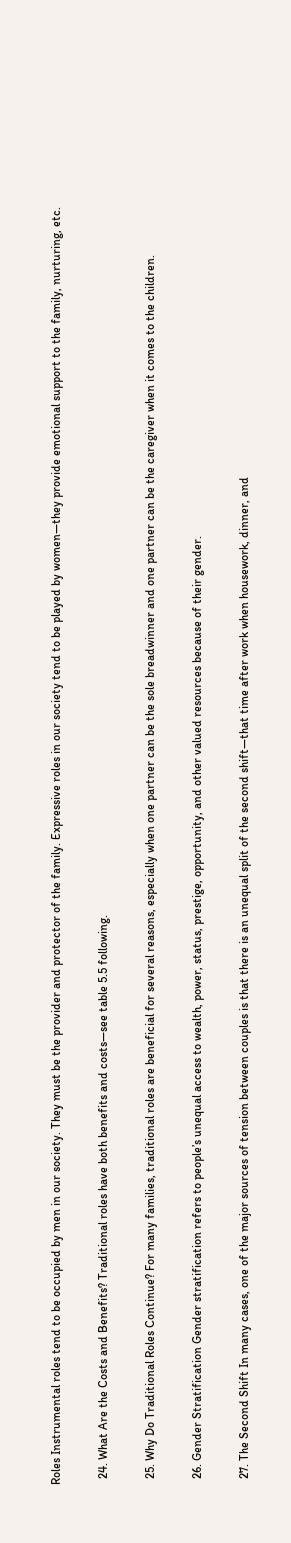Roles Instrumental roles tend to be occupied by men in our society. They must be the provider and protector of the family. Expressive roles in our society tend to be played by women—they provide emotional support to the family, nurturing, etc.

  24. What Are the Costs and Benefits? Traditional roles have both benefits and costs—see table 5.5 following.

  25. Why Do Traditional Roles Continue? For many families, traditional roles are beneficial for several reasons, especially when one partner can be the sole breadwinner and one partner can be the caregiver when it comes to the children.

  26. Gender Stratification Gender stratification refers to people’s unequal access to wealth, power, status, prestige, opportunity, and other valued resources because of their gender.

  27. The Second Shift In many cases, one of the major sources of tension between couples is that there is an unequal split of the second shift—that time after work when housework, dinner, and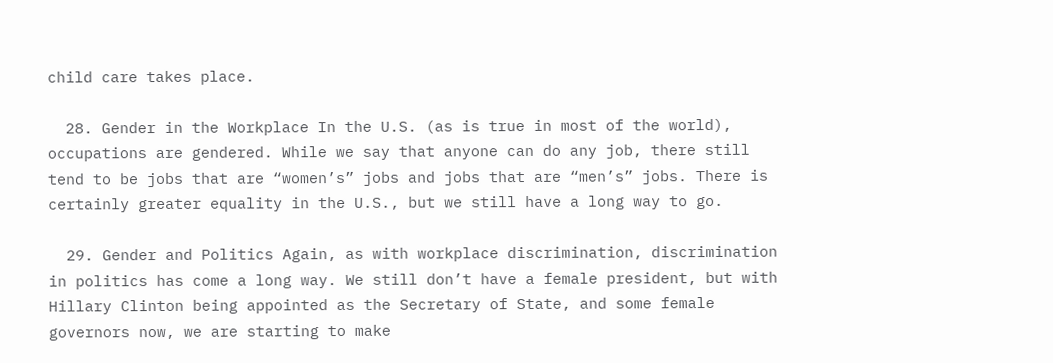child care takes place.

  28. Gender in the Workplace In the U.S. (as is true in most of the world), occupations are gendered. While we say that anyone can do any job, there still tend to be jobs that are “women’s” jobs and jobs that are “men’s” jobs. There is certainly greater equality in the U.S., but we still have a long way to go.

  29. Gender and Politics Again, as with workplace discrimination, discrimination in politics has come a long way. We still don’t have a female president, but with Hillary Clinton being appointed as the Secretary of State, and some female governors now, we are starting to make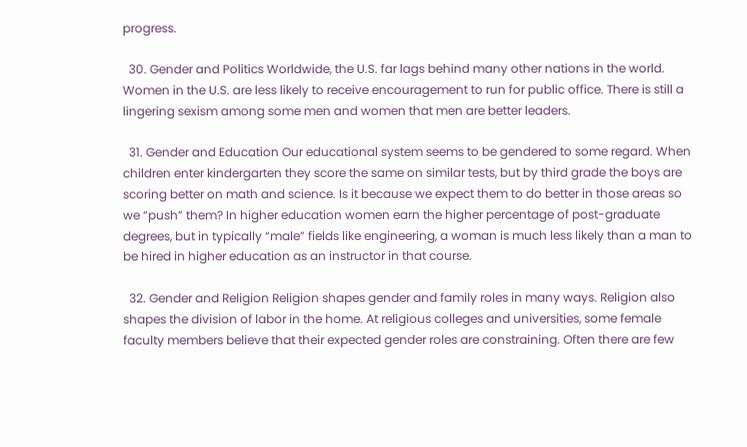progress.

  30. Gender and Politics Worldwide, the U.S. far lags behind many other nations in the world. Women in the U.S. are less likely to receive encouragement to run for public office. There is still a lingering sexism among some men and women that men are better leaders.

  31. Gender and Education Our educational system seems to be gendered to some regard. When children enter kindergarten they score the same on similar tests, but by third grade the boys are scoring better on math and science. Is it because we expect them to do better in those areas so we “push” them? In higher education women earn the higher percentage of post-graduate degrees, but in typically “male” fields like engineering, a woman is much less likely than a man to be hired in higher education as an instructor in that course.

  32. Gender and Religion Religion shapes gender and family roles in many ways. Religion also shapes the division of labor in the home. At religious colleges and universities, some female faculty members believe that their expected gender roles are constraining. Often there are few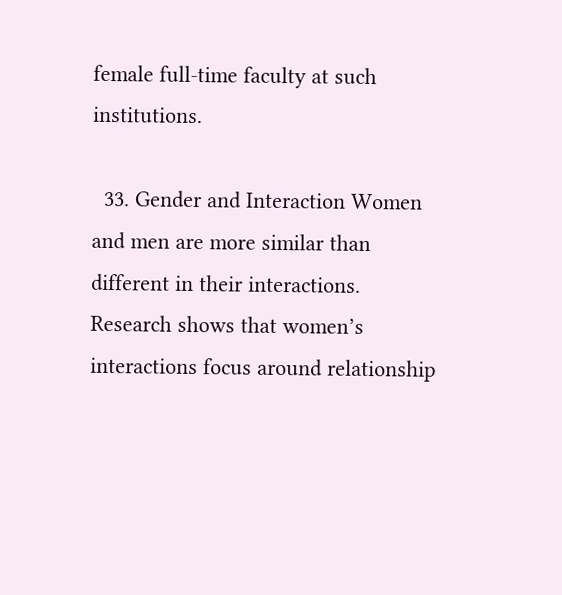female full-time faculty at such institutions.

  33. Gender and Interaction Women and men are more similar than different in their interactions. Research shows that women’s interactions focus around relationship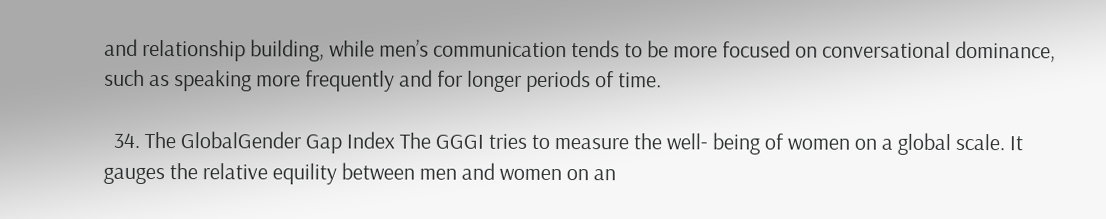and relationship building, while men’s communication tends to be more focused on conversational dominance, such as speaking more frequently and for longer periods of time.

  34. The GlobalGender Gap Index The GGGI tries to measure the well- being of women on a global scale. It gauges the relative equility between men and women on an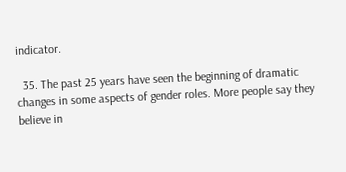indicator.

  35. The past 25 years have seen the beginning of dramatic changes in some aspects of gender roles. More people say they believe in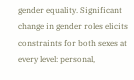gender equality. Significant change in gender roles elicits constraints for both sexes at every level: personal,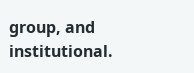group, and institutional.